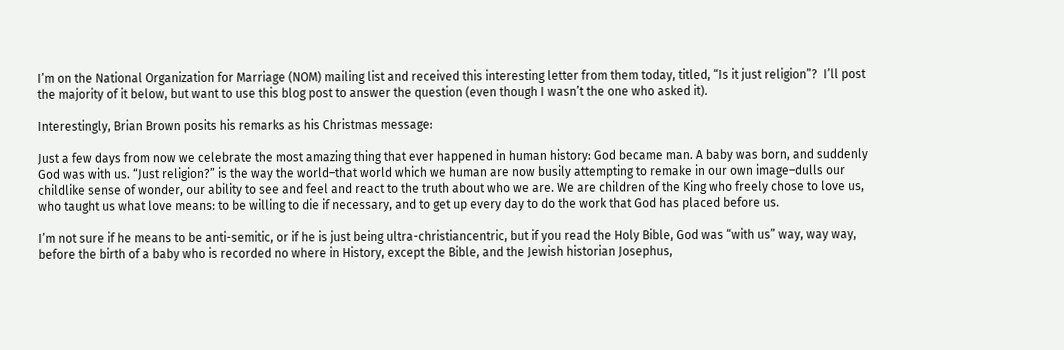I’m on the National Organization for Marriage (NOM) mailing list and received this interesting letter from them today, titled, “Is it just religion”?  I’ll post the majority of it below, but want to use this blog post to answer the question (even though I wasn’t the one who asked it).

Interestingly, Brian Brown posits his remarks as his Christmas message:

Just a few days from now we celebrate the most amazing thing that ever happened in human history: God became man. A baby was born, and suddenly God was with us. “Just religion?” is the way the world–that world which we human are now busily attempting to remake in our own image–dulls our childlike sense of wonder, our ability to see and feel and react to the truth about who we are. We are children of the King who freely chose to love us, who taught us what love means: to be willing to die if necessary, and to get up every day to do the work that God has placed before us.

I’m not sure if he means to be anti-semitic, or if he is just being ultra-christiancentric, but if you read the Holy Bible, God was “with us” way, way way, before the birth of a baby who is recorded no where in History, except the Bible, and the Jewish historian Josephus,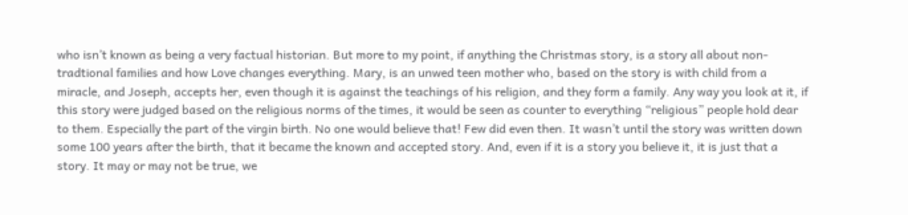who isn’t known as being a very factual historian. But more to my point, if anything the Christmas story, is a story all about non-tradtional families and how Love changes everything. Mary, is an unwed teen mother who, based on the story is with child from a miracle, and Joseph, accepts her, even though it is against the teachings of his religion, and they form a family. Any way you look at it, if this story were judged based on the religious norms of the times, it would be seen as counter to everything “religious” people hold dear to them. Especially the part of the virgin birth. No one would believe that! Few did even then. It wasn’t until the story was written down some 100 years after the birth, that it became the known and accepted story. And, even if it is a story you believe it, it is just that a story. It may or may not be true, we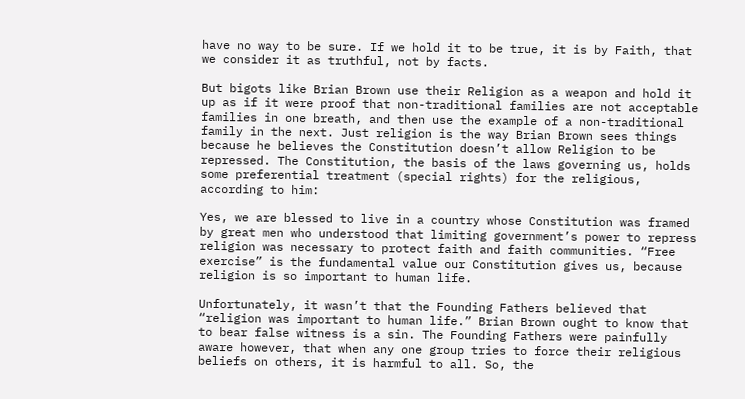have no way to be sure. If we hold it to be true, it is by Faith, that we consider it as truthful, not by facts.

But bigots like Brian Brown use their Religion as a weapon and hold it up as if it were proof that non-traditional families are not acceptable families in one breath, and then use the example of a non-traditional family in the next. Just religion is the way Brian Brown sees things because he believes the Constitution doesn’t allow Religion to be repressed. The Constitution, the basis of the laws governing us, holds some preferential treatment (special rights) for the religious, according to him:

Yes, we are blessed to live in a country whose Constitution was framed by great men who understood that limiting government’s power to repress religion was necessary to protect faith and faith communities. “Free exercise” is the fundamental value our Constitution gives us, because religion is so important to human life.

Unfortunately, it wasn’t that the Founding Fathers believed that “religion was important to human life.” Brian Brown ought to know that to bear false witness is a sin. The Founding Fathers were painfully aware however, that when any one group tries to force their religious beliefs on others, it is harmful to all. So, the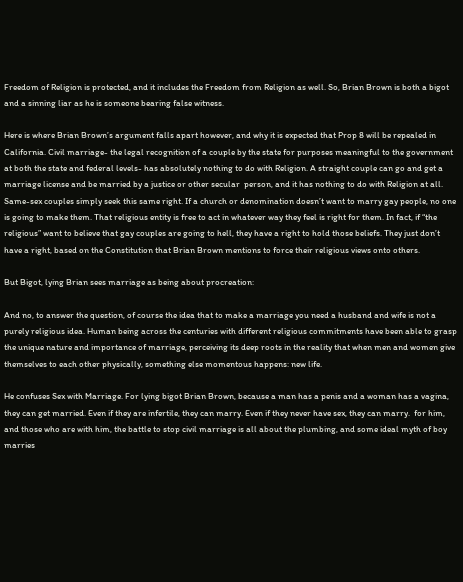Freedom of Religion is protected, and it includes the Freedom from Religion as well. So, Brian Brown is both a bigot and a sinning liar as he is someone bearing false witness.

Here is where Brian Brown’s argument falls apart however, and why it is expected that Prop 8 will be repealed in California. Civil marriage- the legal recognition of a couple by the state for purposes meaningful to the government at both the state and federal levels- has absolutely nothing to do with Religion. A straight couple can go and get a marriage license and be married by a justice or other secular  person, and it has nothing to do with Religion at all. Same-sex couples simply seek this same right. If a church or denomination doesn’t want to marry gay people, no one is going to make them. That religious entity is free to act in whatever way they feel is right for them. In fact, if “the religious” want to believe that gay couples are going to hell, they have a right to hold those beliefs. They just don’t have a right, based on the Constitution that Brian Brown mentions to force their religious views onto others.

But Bigot, lying Brian sees marriage as being about procreation:

And no, to answer the question, of course the idea that to make a marriage you need a husband and wife is not a purely religious idea. Human being across the centuries with different religious commitments have been able to grasp the unique nature and importance of marriage, perceiving its deep roots in the reality that when men and women give themselves to each other physically, something else momentous happens: new life.

He confuses Sex with Marriage. For lying bigot Brian Brown, because a man has a penis and a woman has a vagina, they can get married. Even if they are infertile, they can marry. Even if they never have sex, they can marry.  for him, and those who are with him, the battle to stop civil marriage is all about the plumbing, and some ideal myth of boy marries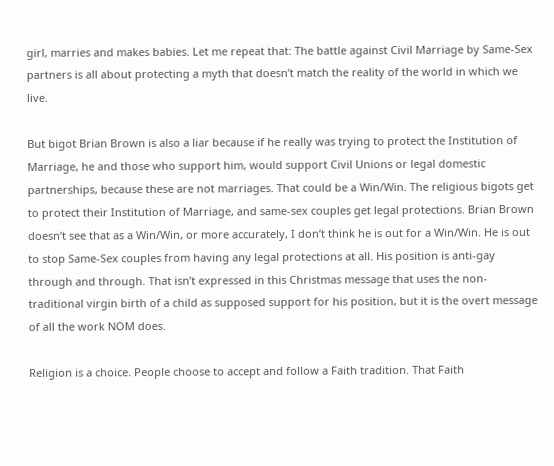girl, marries and makes babies. Let me repeat that: The battle against Civil Marriage by Same-Sex partners is all about protecting a myth that doesn’t match the reality of the world in which we live.

But bigot Brian Brown is also a liar because if he really was trying to protect the Institution of Marriage, he and those who support him, would support Civil Unions or legal domestic partnerships, because these are not marriages. That could be a Win/Win. The religious bigots get to protect their Institution of Marriage, and same-sex couples get legal protections. Brian Brown doesn’t see that as a Win/Win, or more accurately, I don’t think he is out for a Win/Win. He is out to stop Same-Sex couples from having any legal protections at all. His position is anti-gay through and through. That isn’t expressed in this Christmas message that uses the non-traditional virgin birth of a child as supposed support for his position, but it is the overt message of all the work NOM does.

Religion is a choice. People choose to accept and follow a Faith tradition. That Faith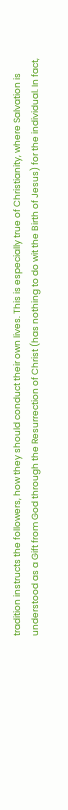tradition instructs the followers, how they should conduct their own lives. This is especially true of Christianity, where Salvation is understood as a Gift from God through the Resurrection of Christ (has nothing to do wit the Birth of Jesus) for the individual. In fact,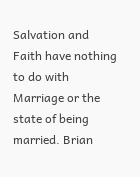Salvation and Faith have nothing to do with Marriage or the state of being married. Brian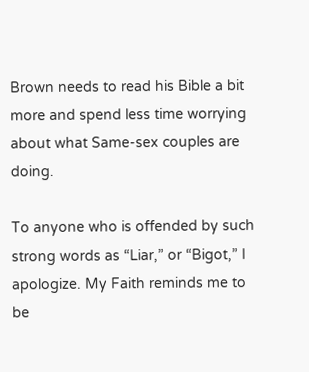Brown needs to read his Bible a bit more and spend less time worrying about what Same-sex couples are doing.

To anyone who is offended by such strong words as “Liar,” or “Bigot,” I apologize. My Faith reminds me to be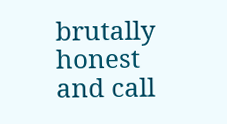brutally honest and call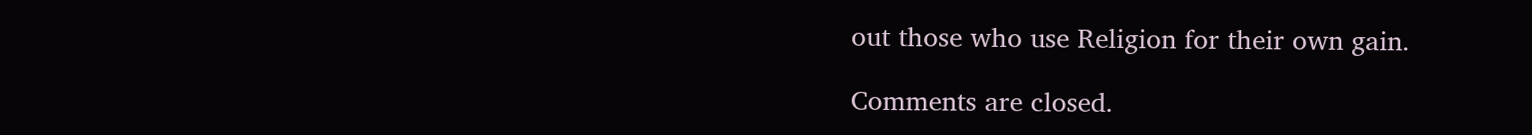out those who use Religion for their own gain.

Comments are closed.